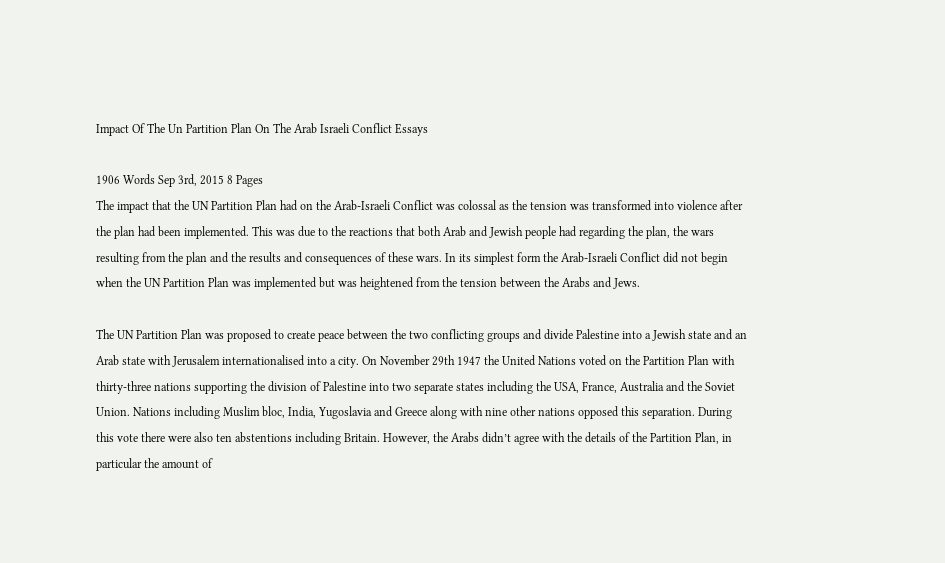Impact Of The Un Partition Plan On The Arab Israeli Conflict Essays

1906 Words Sep 3rd, 2015 8 Pages
The impact that the UN Partition Plan had on the Arab-Israeli Conflict was colossal as the tension was transformed into violence after the plan had been implemented. This was due to the reactions that both Arab and Jewish people had regarding the plan, the wars resulting from the plan and the results and consequences of these wars. In its simplest form the Arab-Israeli Conflict did not begin when the UN Partition Plan was implemented but was heightened from the tension between the Arabs and Jews.

The UN Partition Plan was proposed to create peace between the two conflicting groups and divide Palestine into a Jewish state and an Arab state with Jerusalem internationalised into a city. On November 29th 1947 the United Nations voted on the Partition Plan with thirty-three nations supporting the division of Palestine into two separate states including the USA, France, Australia and the Soviet Union. Nations including Muslim bloc, India, Yugoslavia and Greece along with nine other nations opposed this separation. During this vote there were also ten abstentions including Britain. However, the Arabs didn’t agree with the details of the Partition Plan, in particular the amount of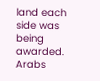land each side was being awarded. Arabs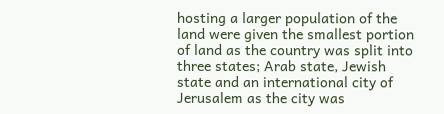hosting a larger population of the land were given the smallest portion of land as the country was split into three states; Arab state, Jewish state and an international city of Jerusalem as the city was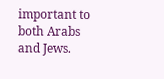important to both Arabs and Jews.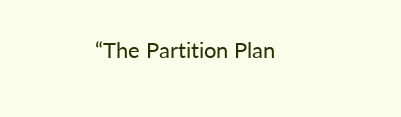“The Partition Plan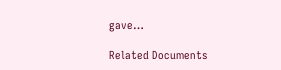gave…

Related Documents